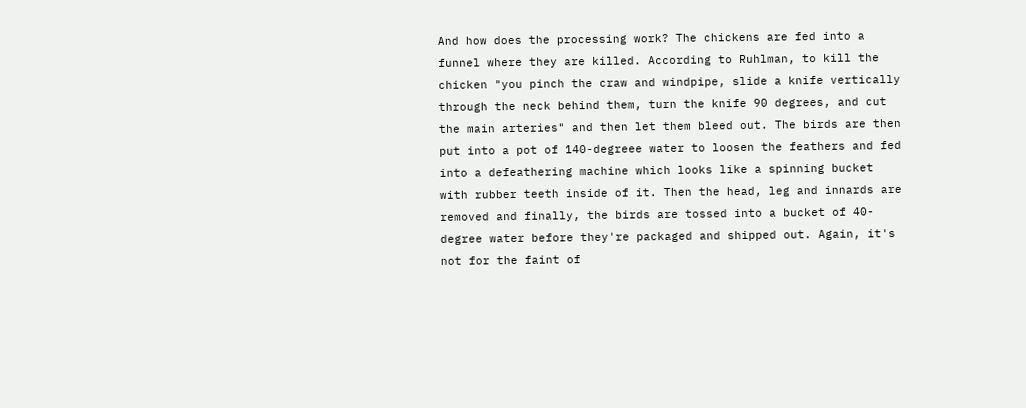And how does the processing work? The chickens are fed into a funnel where they are killed. According to Ruhlman, to kill the chicken "you pinch the craw and windpipe, slide a knife vertically through the neck behind them, turn the knife 90 degrees, and cut the main arteries" and then let them bleed out. The birds are then put into a pot of 140-degreee water to loosen the feathers and fed into a defeathering machine which looks like a spinning bucket with rubber teeth inside of it. Then the head, leg and innards are removed and finally, the birds are tossed into a bucket of 40-degree water before they're packaged and shipped out. Again, it's not for the faint of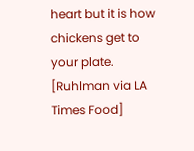heart but it is how chickens get to your plate. [Ruhlman via LA Times Food]